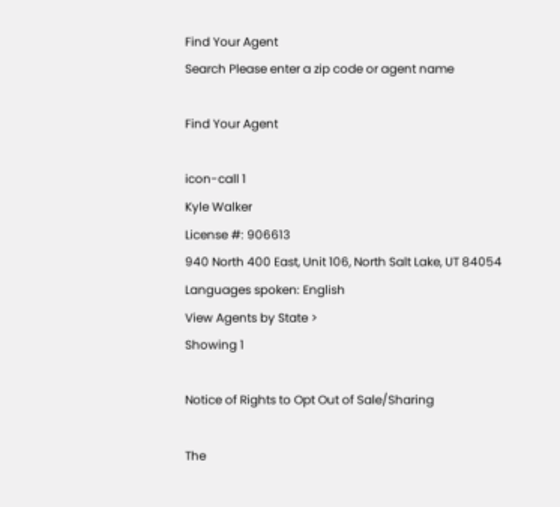Find Your Agent
Search Please enter a zip code or agent name

Find Your Agent

icon-call 1
Kyle Walker
License #: 906613
940 North 400 East, Unit 106, North Salt Lake, UT 84054
Languages spoken: English
View Agents by State >
Showing 1

Notice of Rights to Opt Out of Sale/Sharing

The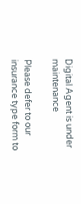Digital Agent is under maintenance

Please defer to our insurance type form to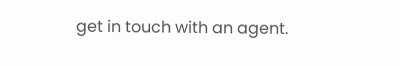get in touch with an agent.